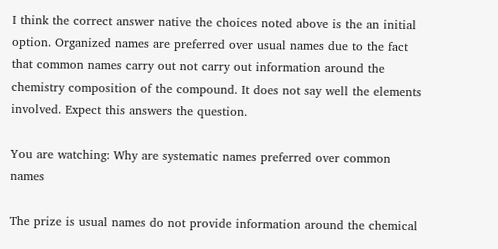I think the correct answer native the choices noted above is the an initial option. Organized names are preferred over usual names due to the fact that common names carry out not carry out information around the chemistry composition of the compound. It does not say well the elements involved. Expect this answers the question.

You are watching: Why are systematic names preferred over common names

The prize is usual names do not provide information around the chemical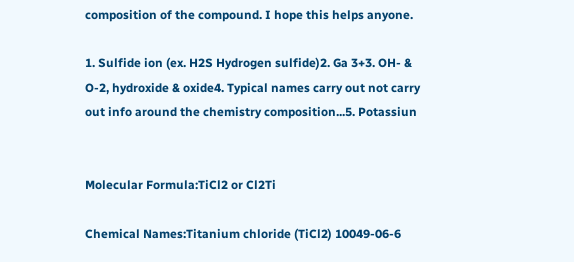composition of the compound. I hope this helps anyone.

1. Sulfide ion (ex. H2S Hydrogen sulfide)2. Ga 3+3. OH- & O-2, hydroxide & oxide4. Typical names carry out not carry out info around the chemistry composition...5. Potassiun


Molecular Formula:TiCl2 or Cl2Ti

Chemical Names:Titanium chloride (TiCl2) 10049-06-6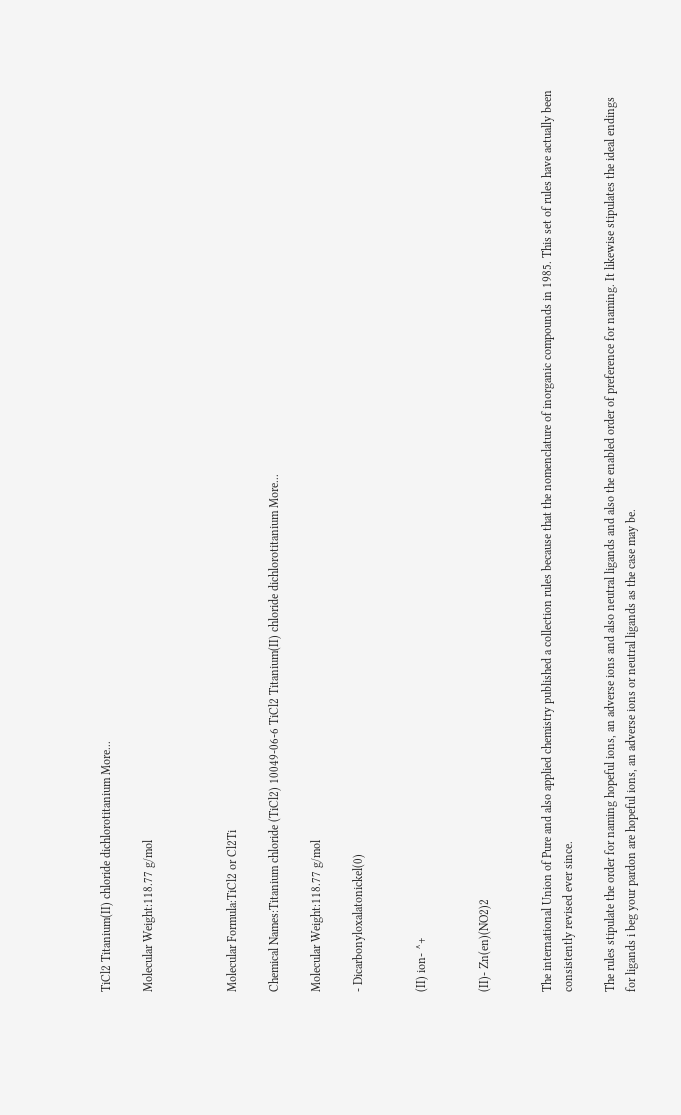TiCl2 Titanium(II) chloride dichlorotitanium More...

Molecular Weight:118.77 g/mol



Molecular Formula:TiCl2 or Cl2Ti

Chemical Names:Titanium chloride (TiCl2) 10049-06-6 TiCl2 Titanium(II) chloride dichlorotitanium More...

Molecular Weight:118.77 g/mol

- Dicarbonyloxalatonickel(0)


(II) ion- ^+


(II)- Zn(en)(NO2)2


The international Union of Pure and also applied chemistry published a collection rules because that the nomenclature of inorganic compounds in 1985. This set of rules have actually been consistently revised ever since.

The rules stipulate the order for naming hopeful ions, an adverse ions and also neutral ligands and also the enabled order of preference for naming. It likewise stipulates the ideal endings for ligands i beg your pardon are hopeful ions, an adverse ions or neutral ligands as the case may be.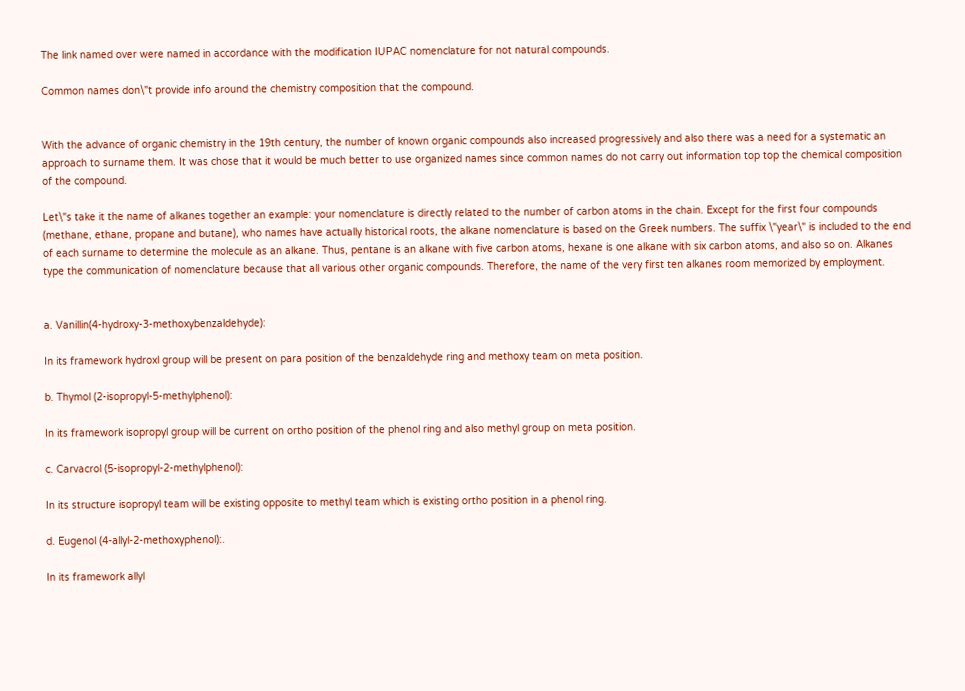The link named over were named in accordance with the modification IUPAC nomenclature for not natural compounds.

Common names don\"t provide info around the chemistry composition that the compound.


With the advance of organic chemistry in the 19th century, the number of known organic compounds also increased progressively and also there was a need for a systematic an approach to surname them. It was chose that it would be much better to use organized names since common names do not carry out information top top the chemical composition of the compound.

Let\"s take it the name of alkanes together an example: your nomenclature is directly related to the number of carbon atoms in the chain. Except for the first four compounds (methane, ethane, propane and butane), who names have actually historical roots, the alkane nomenclature is based on the Greek numbers. The suffix \"year\" is included to the end of each surname to determine the molecule as an alkane. Thus, pentane is an alkane with five carbon atoms, hexane is one alkane with six carbon atoms, and also so on. Alkanes type the communication of nomenclature because that all various other organic compounds. Therefore, the name of the very first ten alkanes room memorized by employment.


a. Vanillin(4-hydroxy-3-methoxybenzaldehyde):

In its framework hydroxl group will be present on para position of the benzaldehyde ring and methoxy team on meta position.

b. Thymol (2-isopropyl-5-methylphenol):

In its framework isopropyl group will be current on ortho position of the phenol ring and also methyl group on meta position.

c. Carvacrol (5-isopropyl-2-methylphenol):

In its structure isopropyl team will be existing opposite to methyl team which is existing ortho position in a phenol ring.

d. Eugenol (4-allyl-2-methoxyphenol):.

In its framework allyl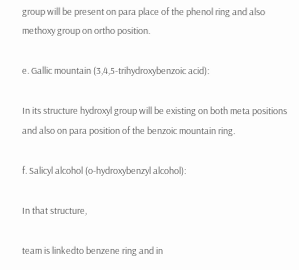group will be present on para place of the phenol ring and also methoxy group on ortho position.

e. Gallic mountain (3,4,5-trihydroxybenzoic acid):

In its structure hydroxyl group will be existing on both meta positions and also on para position of the benzoic mountain ring.

f. Salicyl alcohol (o-hydroxybenzyl alcohol):

In that structure,

team is linkedto benzene ring and in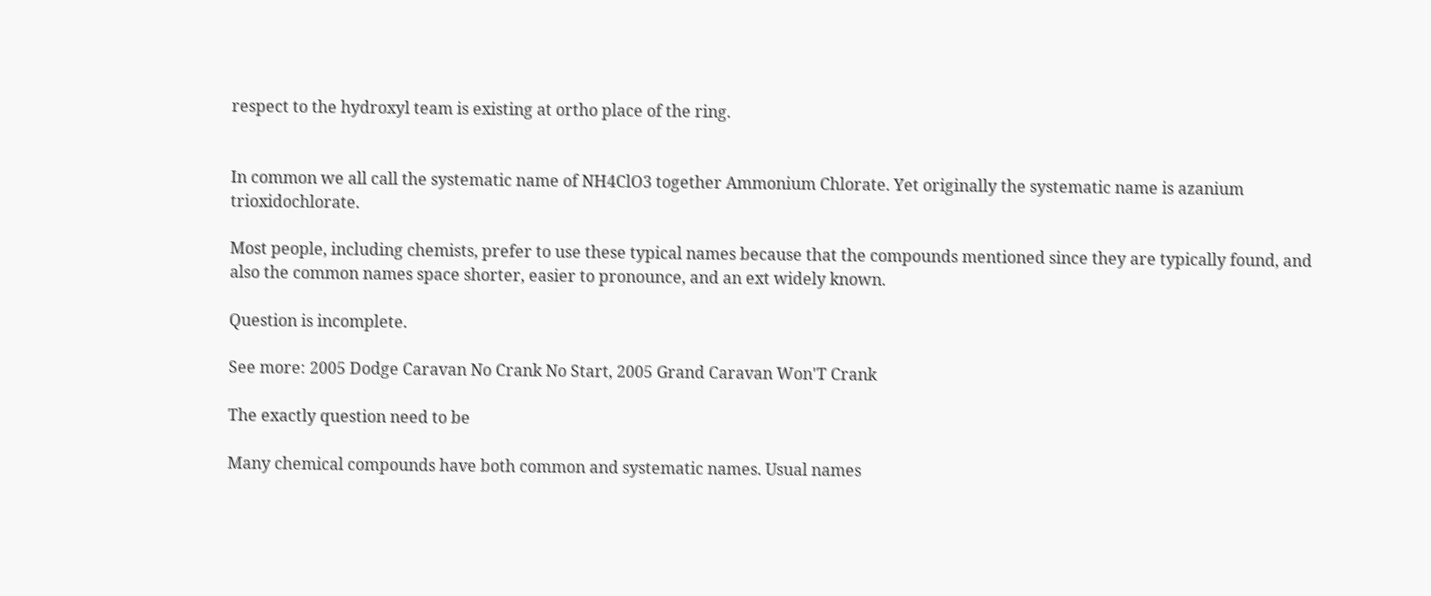respect to the hydroxyl team is existing at ortho place of the ring.


In common we all call the systematic name of NH4ClO3 together Ammonium Chlorate. Yet originally the systematic name is azanium trioxidochlorate.

Most people, including chemists, prefer to use these typical names because that the compounds mentioned since they are typically found, and also the common names space shorter, easier to pronounce, and an ext widely known.

Question is incomplete.

See more: 2005 Dodge Caravan No Crank No Start, 2005 Grand Caravan Won'T Crank

The exactly question need to be

Many chemical compounds have both common and systematic names. Usual names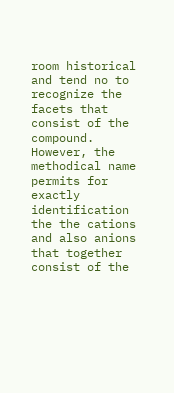room historical and tend no to recognize the facets that consist of the compound. However, the methodical name permits for exactly identification the the cations and also anions that together consist of the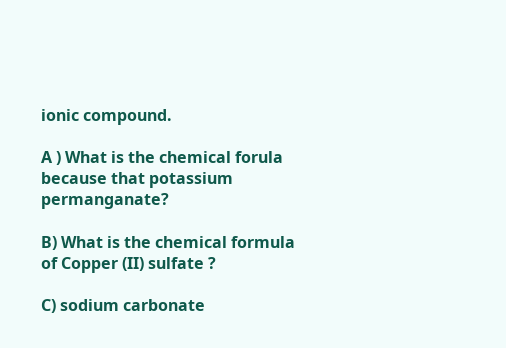ionic compound.

A ) What is the chemical forula because that potassium permanganate?

B) What is the chemical formula of Copper (II) sulfate ?

C) sodium carbonate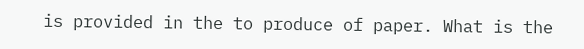is provided in the to produce of paper. What is the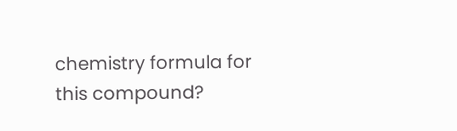chemistry formula for this compound?